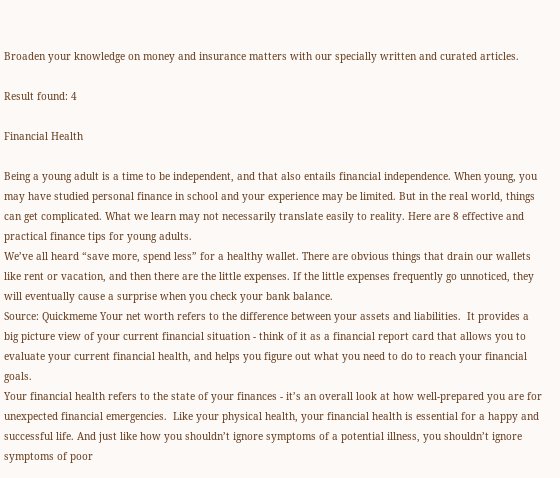Broaden your knowledge on money and insurance matters with our specially written and curated articles.

Result found: 4

Financial Health

Being a young adult is a time to be independent, and that also entails financial independence. When young, you may have studied personal finance in school and your experience may be limited. But in the real world, things can get complicated. What we learn may not necessarily translate easily to reality. Here are 8 effective and practical finance tips for young adults.
We’ve all heard “save more, spend less” for a healthy wallet. There are obvious things that drain our wallets like rent or vacation, and then there are the little expenses. If the little expenses frequently go unnoticed, they will eventually cause a surprise when you check your bank balance.
Source: Quickmeme Your net worth refers to the difference between your assets and liabilities.  It provides a big picture view of your current financial situation - think of it as a financial report card that allows you to evaluate your current financial health, and helps you figure out what you need to do to reach your financial goals.
Your financial health refers to the state of your finances - it’s an overall look at how well-prepared you are for unexpected financial emergencies.  Like your physical health, your financial health is essential for a happy and successful life. And just like how you shouldn’t ignore symptoms of a potential illness, you shouldn’t ignore symptoms of poor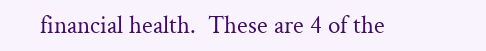financial health.  These are 4 of the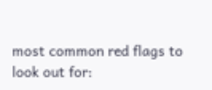most common red flags to look out for: